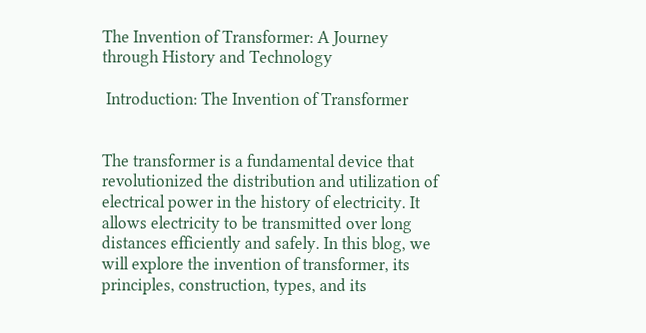The Invention of Transformer: A Journey through History and Technology

 Introduction: The Invention of Transformer


The transformer is a fundamental device that revolutionized the distribution and utilization of electrical power in the history of electricity. It allows electricity to be transmitted over long distances efficiently and safely. In this blog, we will explore the invention of transformer, its principles, construction, types, and its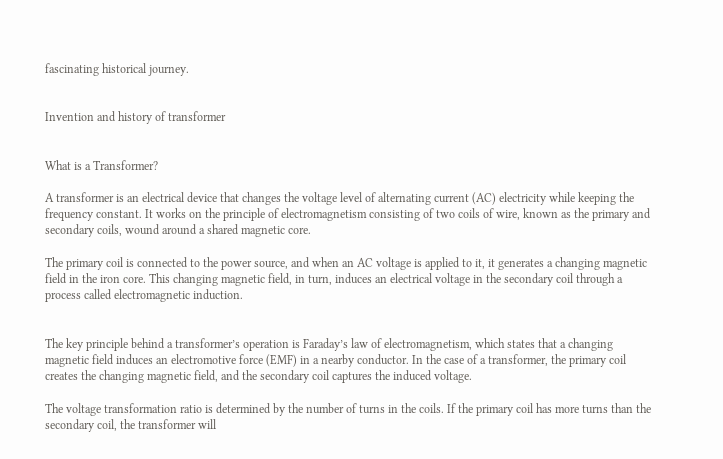fascinating historical journey.


Invention and history of transformer


What is a Transformer?

A transformer is an electrical device that changes the voltage level of alternating current (AC) electricity while keeping the frequency constant. It works on the principle of electromagnetism consisting of two coils of wire, known as the primary and secondary coils, wound around a shared magnetic core.

The primary coil is connected to the power source, and when an AC voltage is applied to it, it generates a changing magnetic field in the iron core. This changing magnetic field, in turn, induces an electrical voltage in the secondary coil through a process called electromagnetic induction.


The key principle behind a transformer’s operation is Faraday’s law of electromagnetism, which states that a changing magnetic field induces an electromotive force (EMF) in a nearby conductor. In the case of a transformer, the primary coil creates the changing magnetic field, and the secondary coil captures the induced voltage.

The voltage transformation ratio is determined by the number of turns in the coils. If the primary coil has more turns than the secondary coil, the transformer will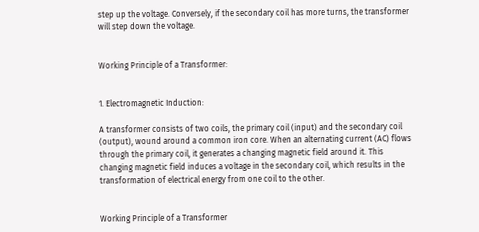step up the voltage. Conversely, if the secondary coil has more turns, the transformer will step down the voltage.


Working Principle of a Transformer:


1. Electromagnetic Induction:

A transformer consists of two coils, the primary coil (input) and the secondary coil (output), wound around a common iron core. When an alternating current (AC) flows through the primary coil, it generates a changing magnetic field around it. This changing magnetic field induces a voltage in the secondary coil, which results in the transformation of electrical energy from one coil to the other.


Working Principle of a Transformer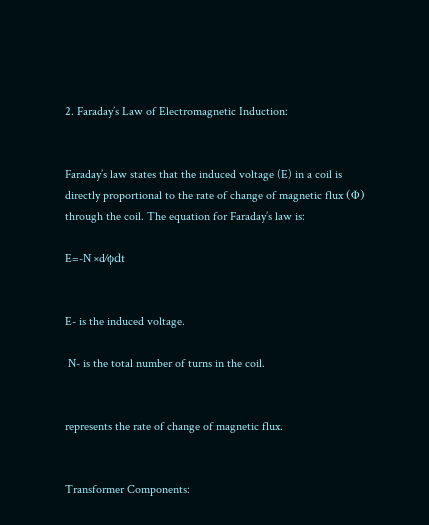2. Faraday’s Law of Electromagnetic Induction:


Faraday’s law states that the induced voltage (E) in a coil is directly proportional to the rate of change of magnetic flux (Φ) through the coil. The equation for Faraday’s law is:

E=-N ×d⁄ϕdt


E- is the induced voltage.

 N- is the total number of turns in the coil.


represents the rate of change of magnetic flux.


Transformer Components: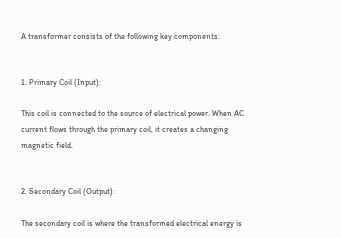A transformer consists of the following key components:


1. Primary Coil (Input):

This coil is connected to the source of electrical power. When AC current flows through the primary coil, it creates a changing magnetic field.


2. Secondary Coil (Output):

The secondary coil is where the transformed electrical energy is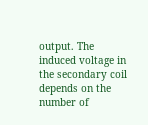output. The induced voltage in the secondary coil depends on the number of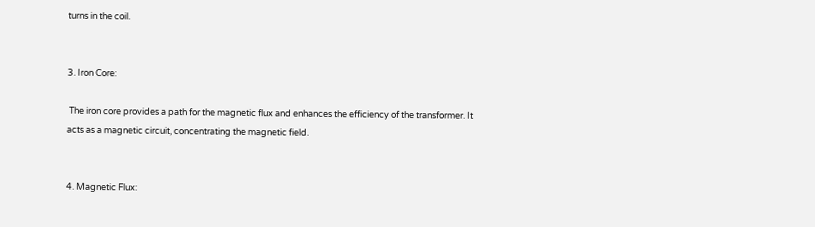turns in the coil.


3. Iron Core:

 The iron core provides a path for the magnetic flux and enhances the efficiency of the transformer. It acts as a magnetic circuit, concentrating the magnetic field.


4. Magnetic Flux: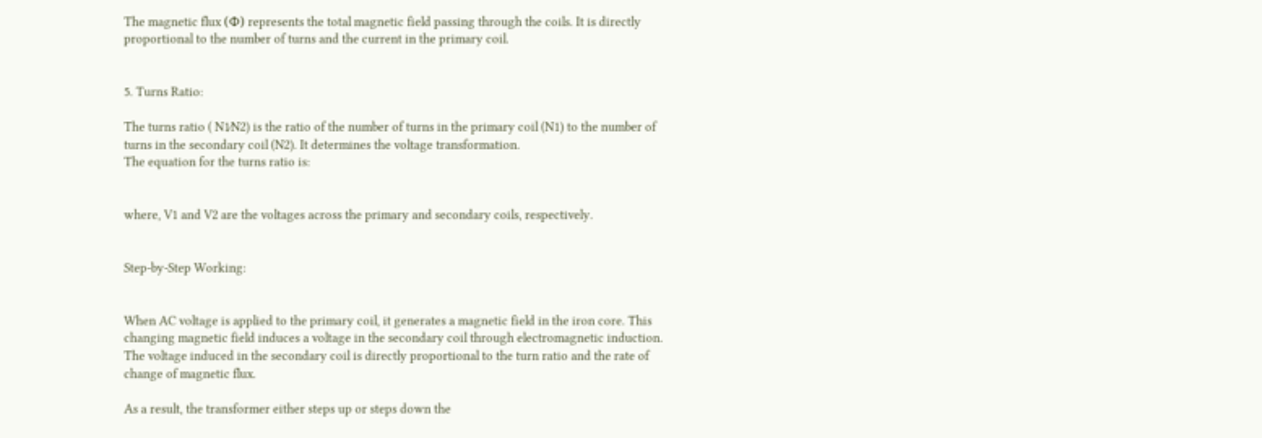The magnetic flux (Φ) represents the total magnetic field passing through the coils. It is directly proportional to the number of turns and the current in the primary coil.


5. Turns Ratio:

The turns ratio ( N1⁄N2) is the ratio of the number of turns in the primary coil (N1) to the number of turns in the secondary coil (N2). It determines the voltage transformation.
The equation for the turns ratio is:


where, V1 and V2 are the voltages across the primary and secondary coils, respectively.


Step-by-Step Working:


When AC voltage is applied to the primary coil, it generates a magnetic field in the iron core. This changing magnetic field induces a voltage in the secondary coil through electromagnetic induction. The voltage induced in the secondary coil is directly proportional to the turn ratio and the rate of change of magnetic flux.

As a result, the transformer either steps up or steps down the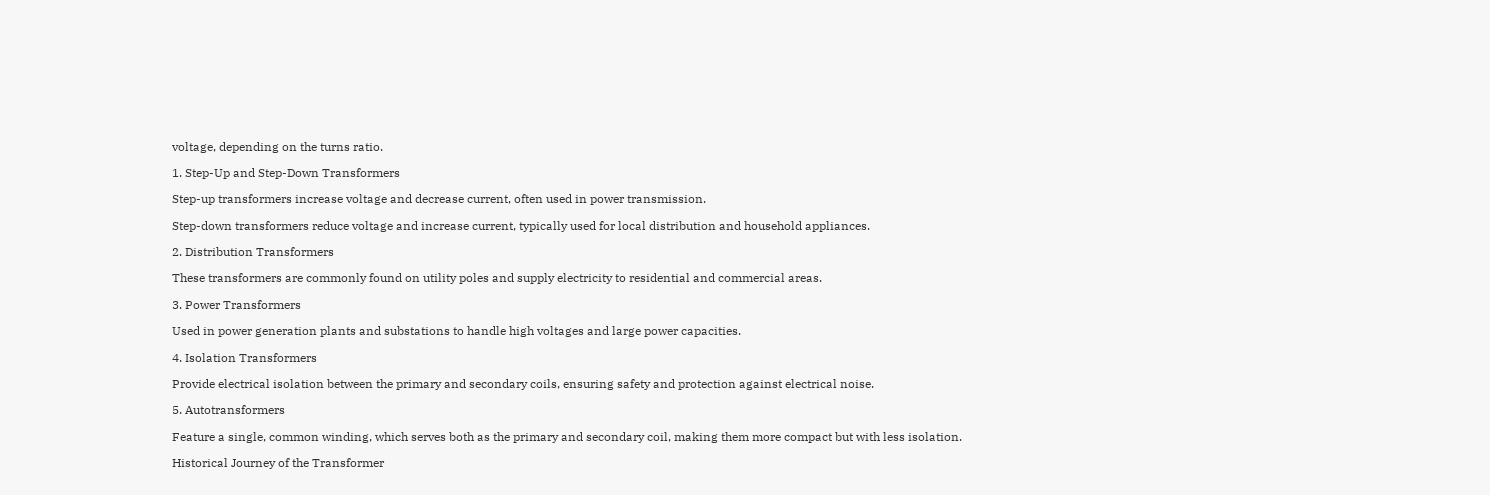voltage, depending on the turns ratio.

1. Step-Up and Step-Down Transformers

Step-up transformers increase voltage and decrease current, often used in power transmission.

Step-down transformers reduce voltage and increase current, typically used for local distribution and household appliances.

2. Distribution Transformers

These transformers are commonly found on utility poles and supply electricity to residential and commercial areas.

3. Power Transformers

Used in power generation plants and substations to handle high voltages and large power capacities.

4. Isolation Transformers

Provide electrical isolation between the primary and secondary coils, ensuring safety and protection against electrical noise.

5. Autotransformers

Feature a single, common winding, which serves both as the primary and secondary coil, making them more compact but with less isolation.

Historical Journey of the Transformer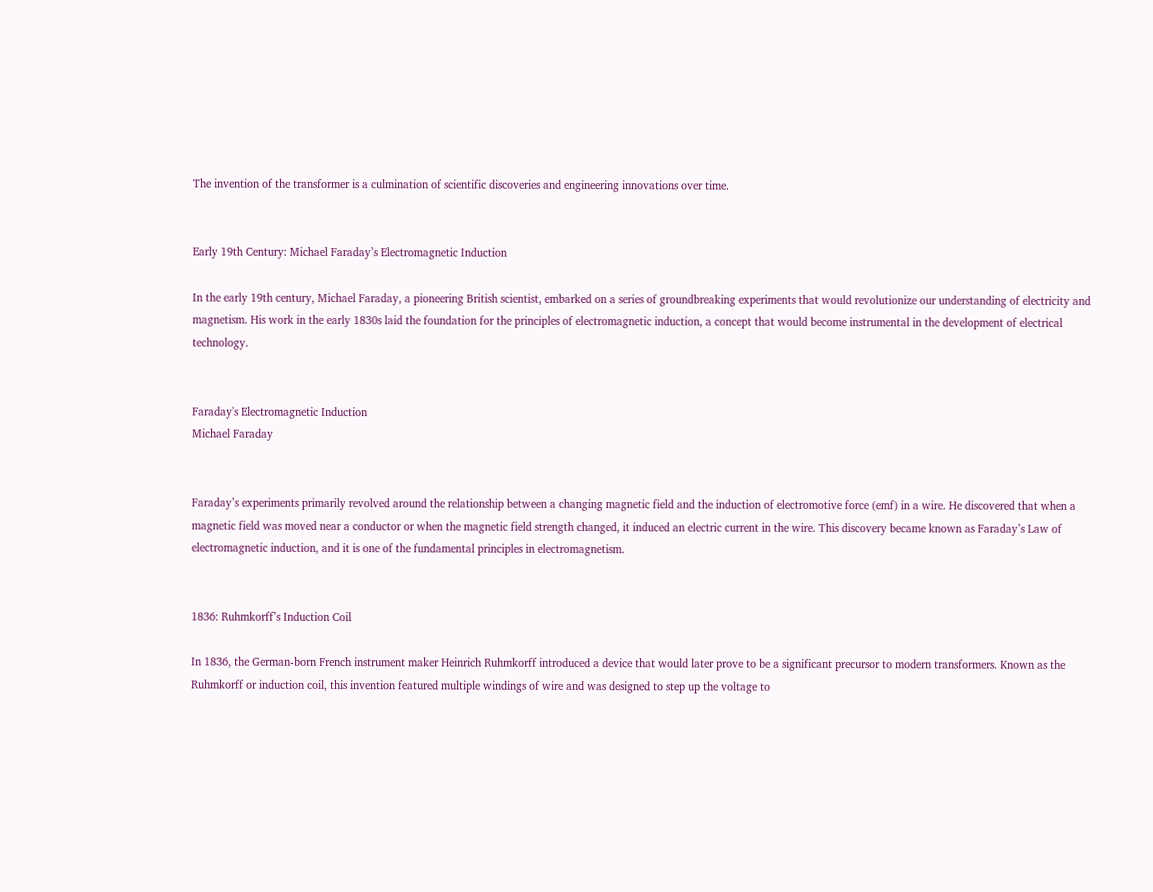The invention of the transformer is a culmination of scientific discoveries and engineering innovations over time.


Early 19th Century: Michael Faraday’s Electromagnetic Induction

In the early 19th century, Michael Faraday, a pioneering British scientist, embarked on a series of groundbreaking experiments that would revolutionize our understanding of electricity and magnetism. His work in the early 1830s laid the foundation for the principles of electromagnetic induction, a concept that would become instrumental in the development of electrical technology.


Faraday's Electromagnetic Induction
Michael Faraday


Faraday’s experiments primarily revolved around the relationship between a changing magnetic field and the induction of electromotive force (emf) in a wire. He discovered that when a magnetic field was moved near a conductor or when the magnetic field strength changed, it induced an electric current in the wire. This discovery became known as Faraday’s Law of electromagnetic induction, and it is one of the fundamental principles in electromagnetism.


1836: Ruhmkorff’s Induction Coil

In 1836, the German-born French instrument maker Heinrich Ruhmkorff introduced a device that would later prove to be a significant precursor to modern transformers. Known as the Ruhmkorff or induction coil, this invention featured multiple windings of wire and was designed to step up the voltage to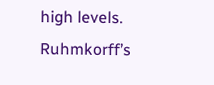high levels. Ruhmkorff’s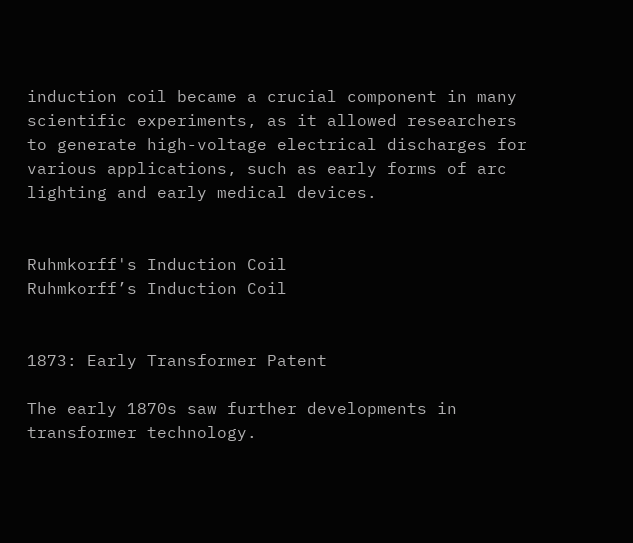induction coil became a crucial component in many scientific experiments, as it allowed researchers to generate high-voltage electrical discharges for various applications, such as early forms of arc lighting and early medical devices.


Ruhmkorff's Induction Coil
Ruhmkorff’s Induction Coil


1873: Early Transformer Patent

The early 1870s saw further developments in transformer technology.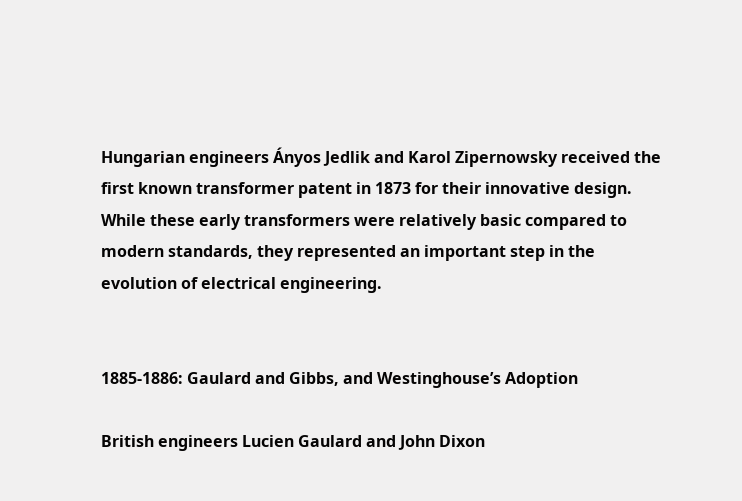Hungarian engineers Ányos Jedlik and Karol Zipernowsky received the first known transformer patent in 1873 for their innovative design. While these early transformers were relatively basic compared to modern standards, they represented an important step in the evolution of electrical engineering.


1885-1886: Gaulard and Gibbs, and Westinghouse’s Adoption

British engineers Lucien Gaulard and John Dixon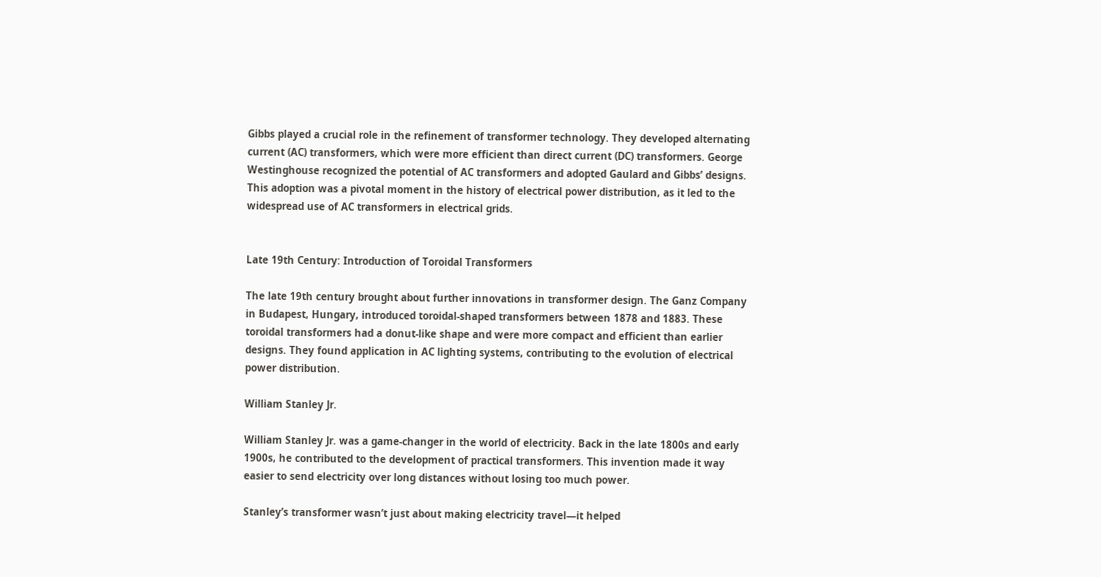Gibbs played a crucial role in the refinement of transformer technology. They developed alternating current (AC) transformers, which were more efficient than direct current (DC) transformers. George Westinghouse recognized the potential of AC transformers and adopted Gaulard and Gibbs’ designs. This adoption was a pivotal moment in the history of electrical power distribution, as it led to the widespread use of AC transformers in electrical grids.


Late 19th Century: Introduction of Toroidal Transformers

The late 19th century brought about further innovations in transformer design. The Ganz Company in Budapest, Hungary, introduced toroidal-shaped transformers between 1878 and 1883. These toroidal transformers had a donut-like shape and were more compact and efficient than earlier designs. They found application in AC lighting systems, contributing to the evolution of electrical power distribution.

William Stanley Jr.

William Stanley Jr. was a game-changer in the world of electricity. Back in the late 1800s and early 1900s, he contributed to the development of practical transformers. This invention made it way easier to send electricity over long distances without losing too much power.

Stanley’s transformer wasn’t just about making electricity travel—it helped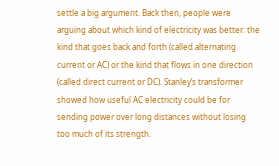settle a big argument. Back then, people were arguing about which kind of electricity was better: the kind that goes back and forth (called alternating current or AC) or the kind that flows in one direction (called direct current or DC). Stanley’s transformer showed how useful AC electricity could be for sending power over long distances without losing too much of its strength.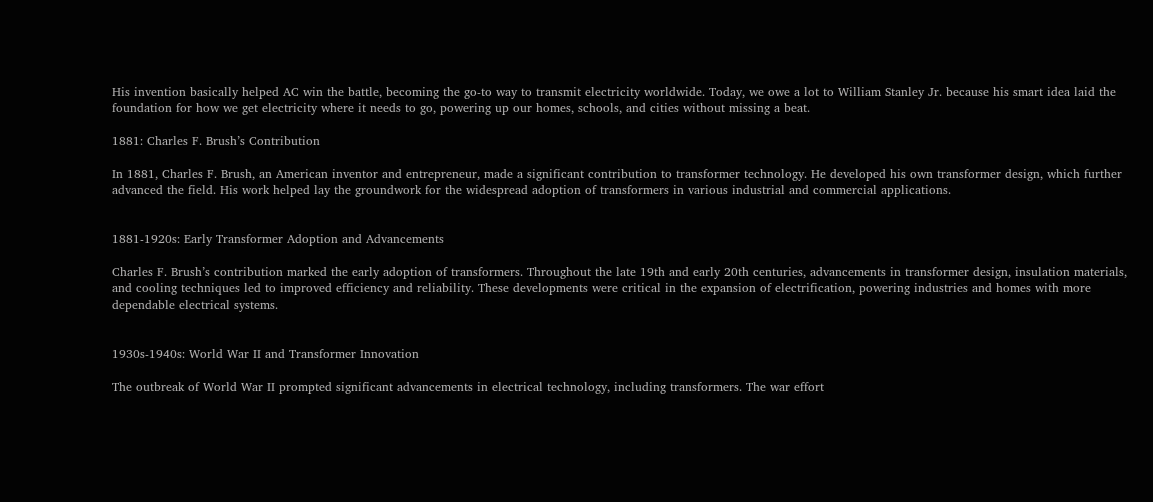His invention basically helped AC win the battle, becoming the go-to way to transmit electricity worldwide. Today, we owe a lot to William Stanley Jr. because his smart idea laid the foundation for how we get electricity where it needs to go, powering up our homes, schools, and cities without missing a beat.

1881: Charles F. Brush’s Contribution

In 1881, Charles F. Brush, an American inventor and entrepreneur, made a significant contribution to transformer technology. He developed his own transformer design, which further advanced the field. His work helped lay the groundwork for the widespread adoption of transformers in various industrial and commercial applications.


1881-1920s: Early Transformer Adoption and Advancements

Charles F. Brush’s contribution marked the early adoption of transformers. Throughout the late 19th and early 20th centuries, advancements in transformer design, insulation materials, and cooling techniques led to improved efficiency and reliability. These developments were critical in the expansion of electrification, powering industries and homes with more dependable electrical systems.


1930s-1940s: World War II and Transformer Innovation

The outbreak of World War II prompted significant advancements in electrical technology, including transformers. The war effort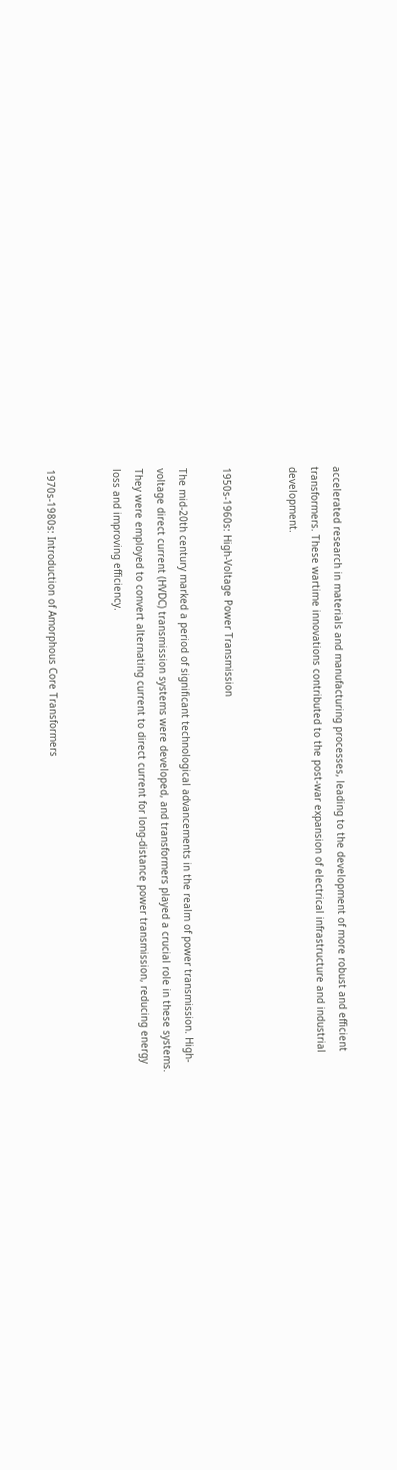accelerated research in materials and manufacturing processes, leading to the development of more robust and efficient transformers. These wartime innovations contributed to the post-war expansion of electrical infrastructure and industrial development.


1950s-1960s: High-Voltage Power Transmission

The mid-20th century marked a period of significant technological advancements in the realm of power transmission. High-voltage direct current (HVDC) transmission systems were developed, and transformers played a crucial role in these systems. They were employed to convert alternating current to direct current for long-distance power transmission, reducing energy loss and improving efficiency.


1970s-1980s: Introduction of Amorphous Core Transformers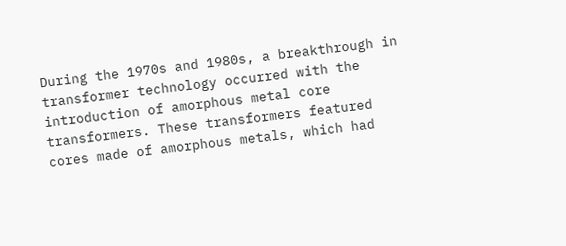During the 1970s and 1980s, a breakthrough in transformer technology occurred with the introduction of amorphous metal core transformers. These transformers featured cores made of amorphous metals, which had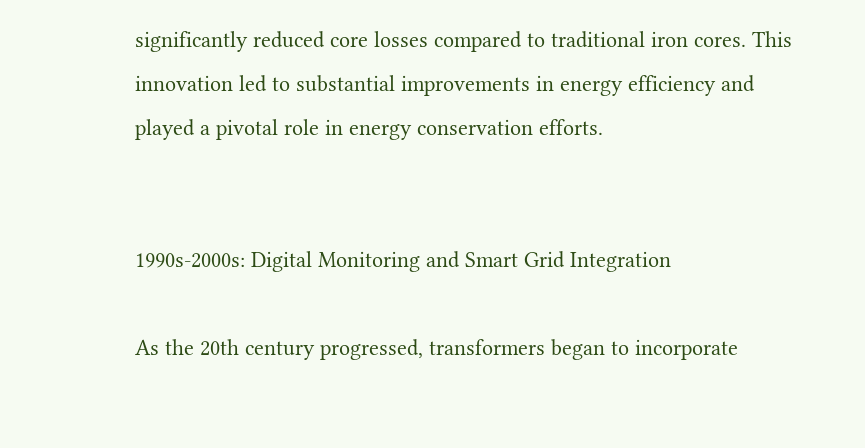significantly reduced core losses compared to traditional iron cores. This innovation led to substantial improvements in energy efficiency and played a pivotal role in energy conservation efforts.


1990s-2000s: Digital Monitoring and Smart Grid Integration

As the 20th century progressed, transformers began to incorporate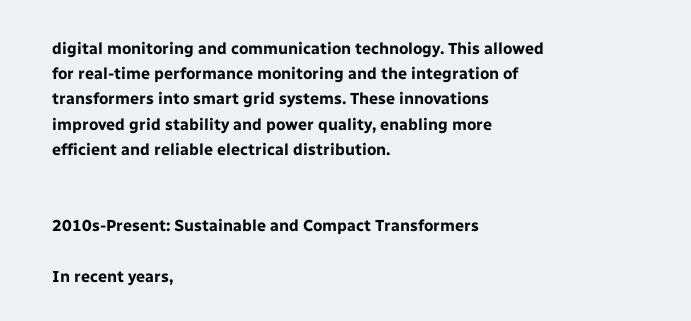digital monitoring and communication technology. This allowed for real-time performance monitoring and the integration of transformers into smart grid systems. These innovations improved grid stability and power quality, enabling more efficient and reliable electrical distribution.


2010s-Present: Sustainable and Compact Transformers

In recent years,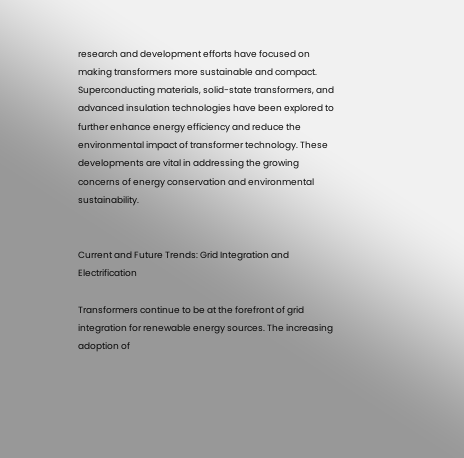research and development efforts have focused on making transformers more sustainable and compact. Superconducting materials, solid-state transformers, and advanced insulation technologies have been explored to further enhance energy efficiency and reduce the environmental impact of transformer technology. These developments are vital in addressing the growing concerns of energy conservation and environmental sustainability.


Current and Future Trends: Grid Integration and Electrification

Transformers continue to be at the forefront of grid integration for renewable energy sources. The increasing adoption of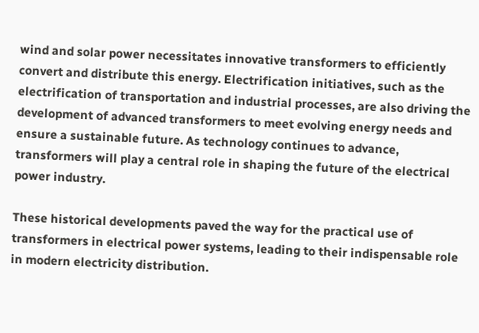wind and solar power necessitates innovative transformers to efficiently convert and distribute this energy. Electrification initiatives, such as the electrification of transportation and industrial processes, are also driving the development of advanced transformers to meet evolving energy needs and ensure a sustainable future. As technology continues to advance, transformers will play a central role in shaping the future of the electrical power industry.

These historical developments paved the way for the practical use of transformers in electrical power systems, leading to their indispensable role in modern electricity distribution.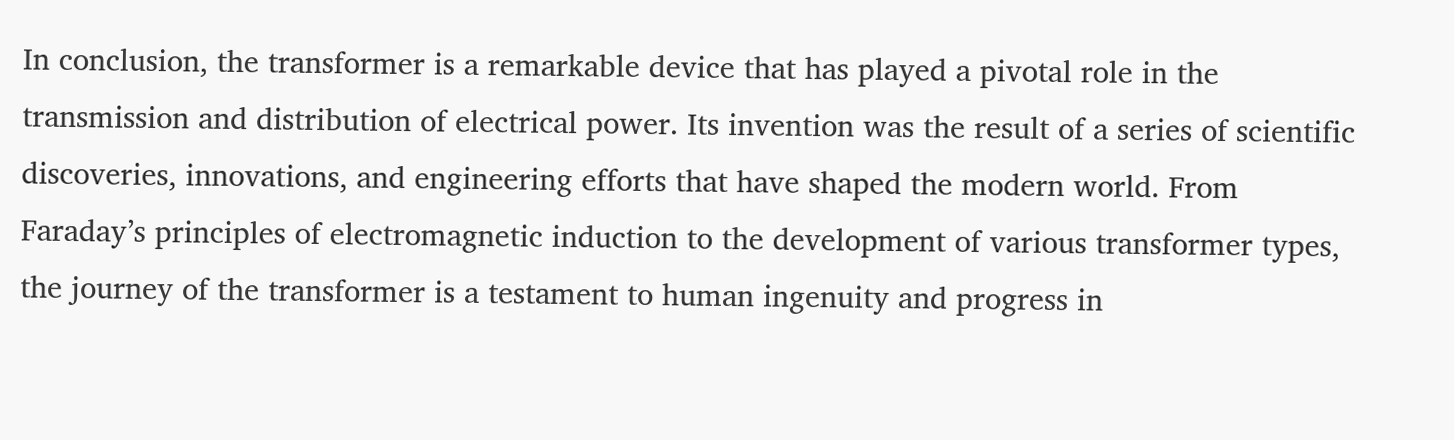In conclusion, the transformer is a remarkable device that has played a pivotal role in the transmission and distribution of electrical power. Its invention was the result of a series of scientific discoveries, innovations, and engineering efforts that have shaped the modern world. From Faraday’s principles of electromagnetic induction to the development of various transformer types, the journey of the transformer is a testament to human ingenuity and progress in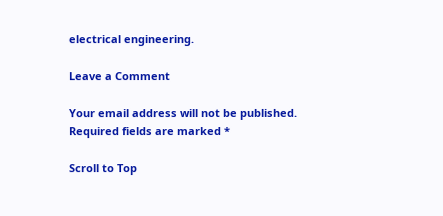electrical engineering.

Leave a Comment

Your email address will not be published. Required fields are marked *

Scroll to Top